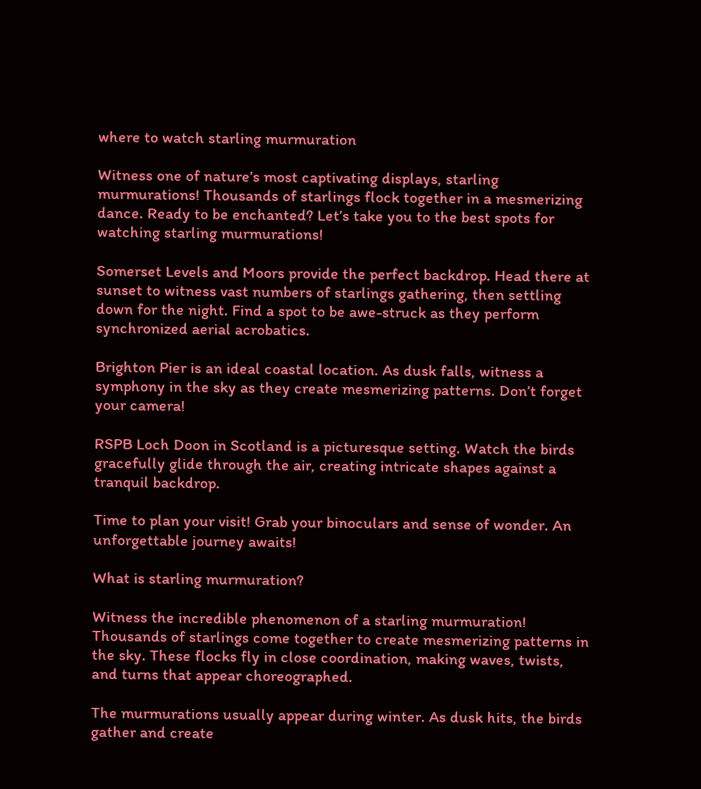where to watch starling murmuration

Witness one of nature’s most captivating displays, starling murmurations! Thousands of starlings flock together in a mesmerizing dance. Ready to be enchanted? Let’s take you to the best spots for watching starling murmurations!

Somerset Levels and Moors provide the perfect backdrop. Head there at sunset to witness vast numbers of starlings gathering, then settling down for the night. Find a spot to be awe-struck as they perform synchronized aerial acrobatics.

Brighton Pier is an ideal coastal location. As dusk falls, witness a symphony in the sky as they create mesmerizing patterns. Don’t forget your camera!

RSPB Loch Doon in Scotland is a picturesque setting. Watch the birds gracefully glide through the air, creating intricate shapes against a tranquil backdrop.

Time to plan your visit! Grab your binoculars and sense of wonder. An unforgettable journey awaits!

What is starling murmuration?

Witness the incredible phenomenon of a starling murmuration! Thousands of starlings come together to create mesmerizing patterns in the sky. These flocks fly in close coordination, making waves, twists, and turns that appear choreographed.

The murmurations usually appear during winter. As dusk hits, the birds gather and create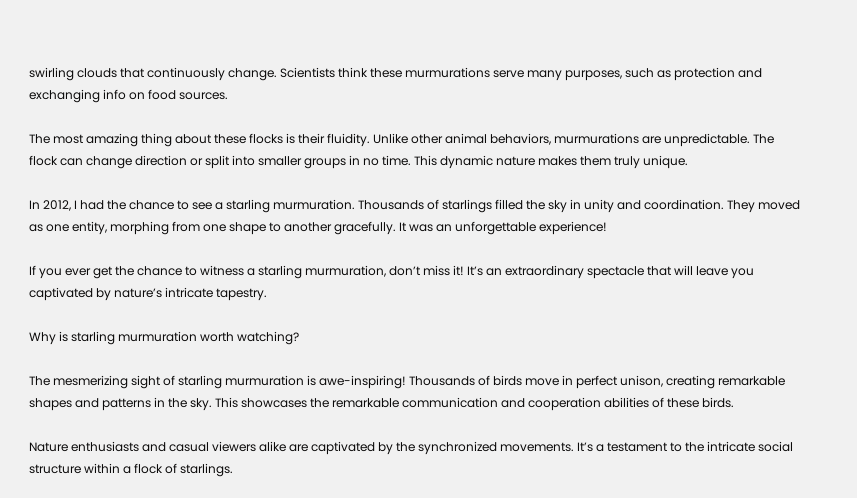swirling clouds that continuously change. Scientists think these murmurations serve many purposes, such as protection and exchanging info on food sources.

The most amazing thing about these flocks is their fluidity. Unlike other animal behaviors, murmurations are unpredictable. The flock can change direction or split into smaller groups in no time. This dynamic nature makes them truly unique.

In 2012, I had the chance to see a starling murmuration. Thousands of starlings filled the sky in unity and coordination. They moved as one entity, morphing from one shape to another gracefully. It was an unforgettable experience!

If you ever get the chance to witness a starling murmuration, don’t miss it! It’s an extraordinary spectacle that will leave you captivated by nature’s intricate tapestry.

Why is starling murmuration worth watching?

The mesmerizing sight of starling murmuration is awe-inspiring! Thousands of birds move in perfect unison, creating remarkable shapes and patterns in the sky. This showcases the remarkable communication and cooperation abilities of these birds.

Nature enthusiasts and casual viewers alike are captivated by the synchronized movements. It’s a testament to the intricate social structure within a flock of starlings.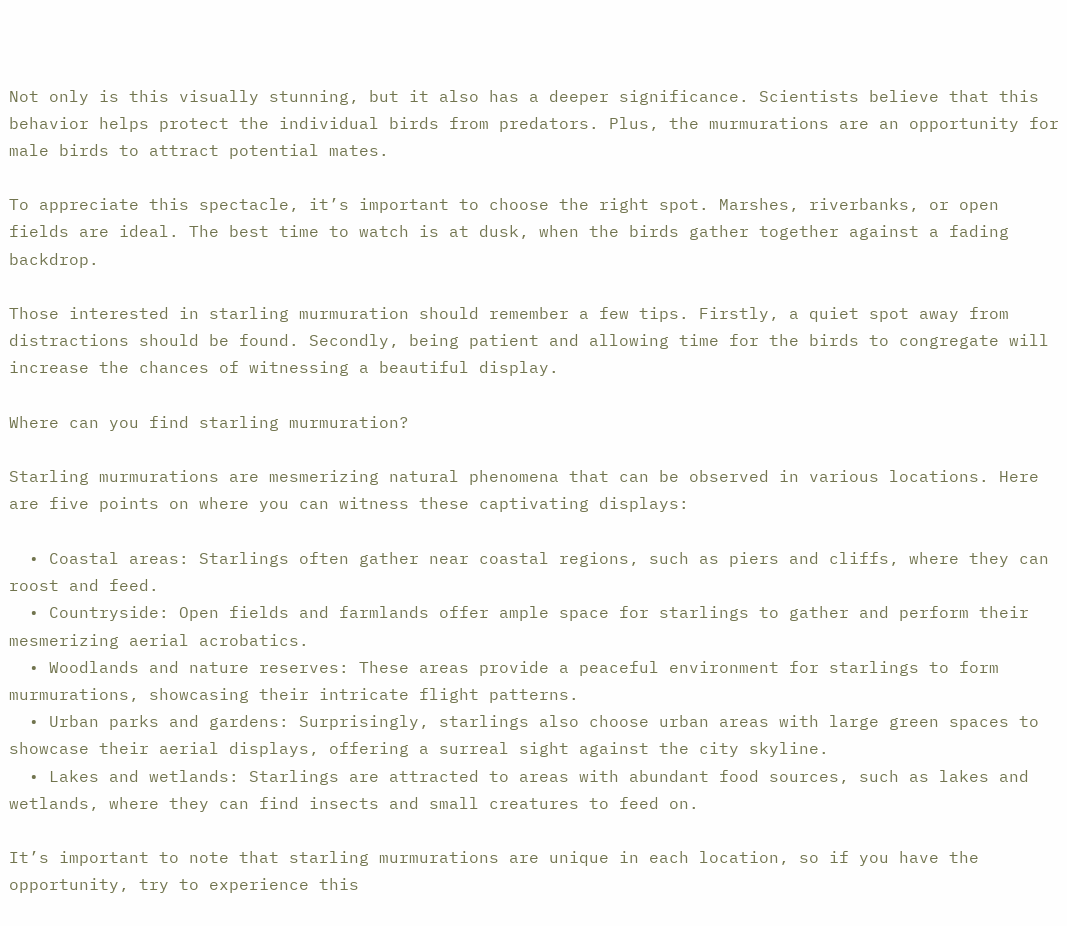Not only is this visually stunning, but it also has a deeper significance. Scientists believe that this behavior helps protect the individual birds from predators. Plus, the murmurations are an opportunity for male birds to attract potential mates.

To appreciate this spectacle, it’s important to choose the right spot. Marshes, riverbanks, or open fields are ideal. The best time to watch is at dusk, when the birds gather together against a fading backdrop.

Those interested in starling murmuration should remember a few tips. Firstly, a quiet spot away from distractions should be found. Secondly, being patient and allowing time for the birds to congregate will increase the chances of witnessing a beautiful display.

Where can you find starling murmuration?

Starling murmurations are mesmerizing natural phenomena that can be observed in various locations. Here are five points on where you can witness these captivating displays:

  • Coastal areas: Starlings often gather near coastal regions, such as piers and cliffs, where they can roost and feed.
  • Countryside: Open fields and farmlands offer ample space for starlings to gather and perform their mesmerizing aerial acrobatics.
  • Woodlands and nature reserves: These areas provide a peaceful environment for starlings to form murmurations, showcasing their intricate flight patterns.
  • Urban parks and gardens: Surprisingly, starlings also choose urban areas with large green spaces to showcase their aerial displays, offering a surreal sight against the city skyline.
  • Lakes and wetlands: Starlings are attracted to areas with abundant food sources, such as lakes and wetlands, where they can find insects and small creatures to feed on.

It’s important to note that starling murmurations are unique in each location, so if you have the opportunity, try to experience this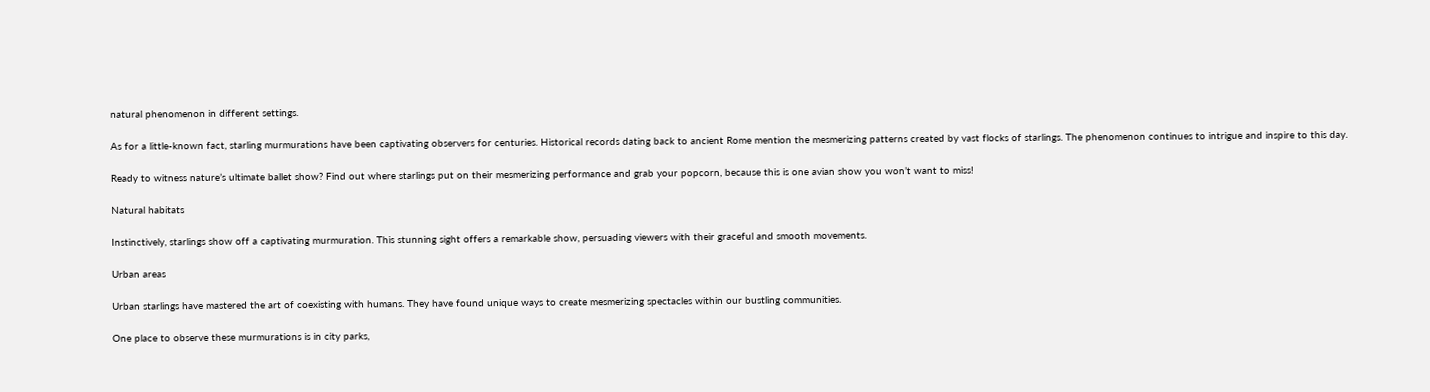natural phenomenon in different settings.

As for a little-known fact, starling murmurations have been captivating observers for centuries. Historical records dating back to ancient Rome mention the mesmerizing patterns created by vast flocks of starlings. The phenomenon continues to intrigue and inspire to this day.

Ready to witness nature’s ultimate ballet show? Find out where starlings put on their mesmerizing performance and grab your popcorn, because this is one avian show you won’t want to miss!

Natural habitats

Instinctively, starlings show off a captivating murmuration. This stunning sight offers a remarkable show, persuading viewers with their graceful and smooth movements.

Urban areas

Urban starlings have mastered the art of coexisting with humans. They have found unique ways to create mesmerizing spectacles within our bustling communities.

One place to observe these murmurations is in city parks,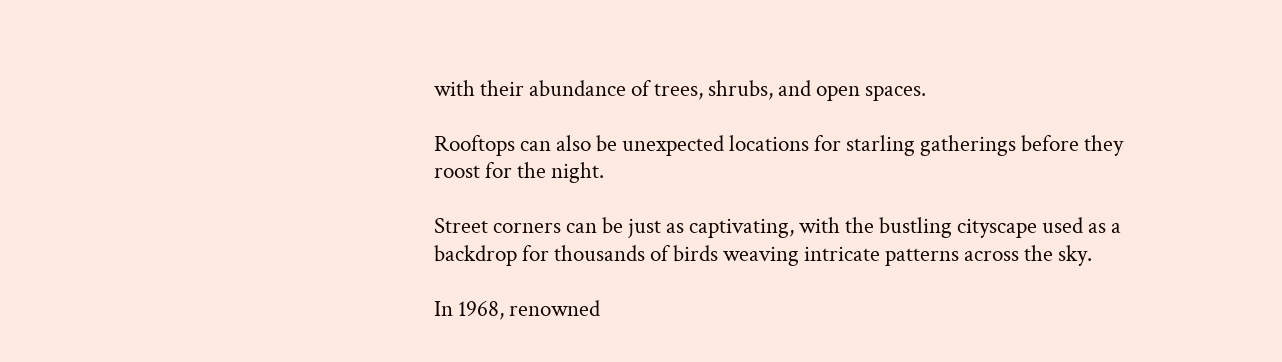with their abundance of trees, shrubs, and open spaces.

Rooftops can also be unexpected locations for starling gatherings before they roost for the night.

Street corners can be just as captivating, with the bustling cityscape used as a backdrop for thousands of birds weaving intricate patterns across the sky.

In 1968, renowned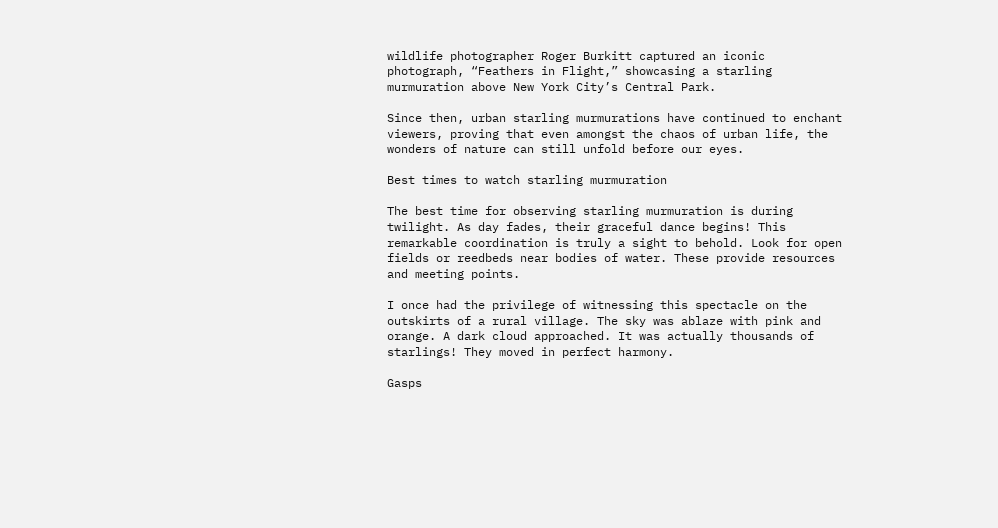wildlife photographer Roger Burkitt captured an iconic photograph, “Feathers in Flight,” showcasing a starling murmuration above New York City’s Central Park.

Since then, urban starling murmurations have continued to enchant viewers, proving that even amongst the chaos of urban life, the wonders of nature can still unfold before our eyes.

Best times to watch starling murmuration

The best time for observing starling murmuration is during twilight. As day fades, their graceful dance begins! This remarkable coordination is truly a sight to behold. Look for open fields or reedbeds near bodies of water. These provide resources and meeting points.

I once had the privilege of witnessing this spectacle on the outskirts of a rural village. The sky was ablaze with pink and orange. A dark cloud approached. It was actually thousands of starlings! They moved in perfect harmony.

Gasps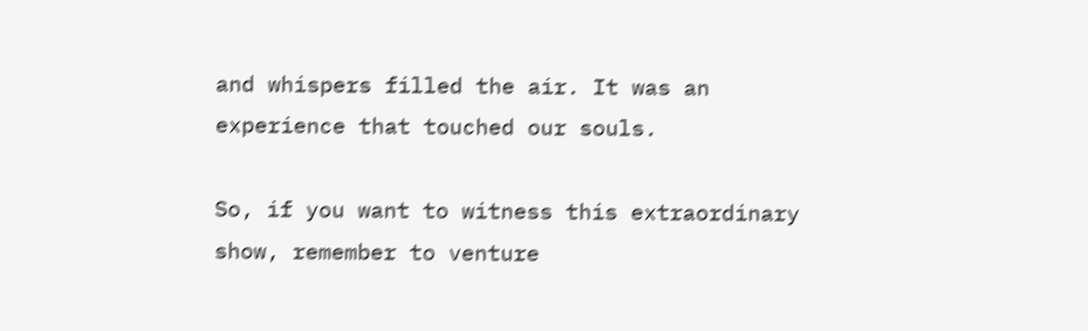and whispers filled the air. It was an experience that touched our souls.

So, if you want to witness this extraordinary show, remember to venture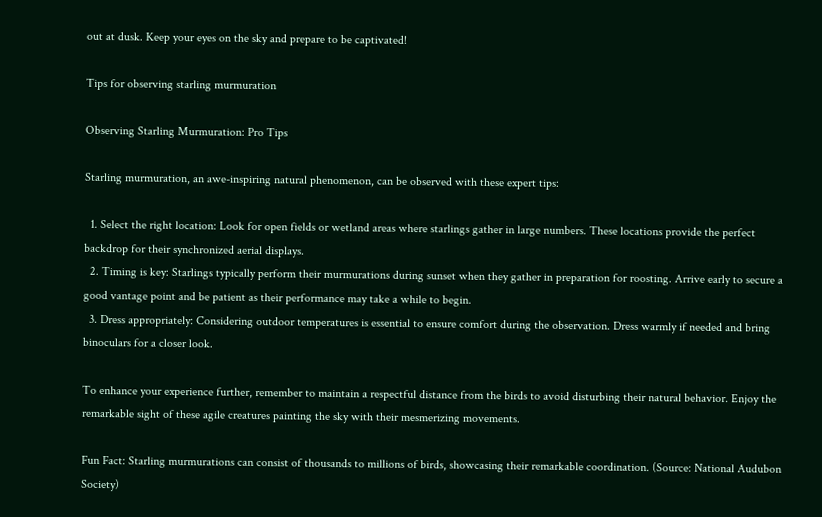out at dusk. Keep your eyes on the sky and prepare to be captivated!

Tips for observing starling murmuration

Observing Starling Murmuration: Pro Tips

Starling murmuration, an awe-inspiring natural phenomenon, can be observed with these expert tips:

  1. Select the right location: Look for open fields or wetland areas where starlings gather in large numbers. These locations provide the perfect backdrop for their synchronized aerial displays.
  2. Timing is key: Starlings typically perform their murmurations during sunset when they gather in preparation for roosting. Arrive early to secure a good vantage point and be patient as their performance may take a while to begin.
  3. Dress appropriately: Considering outdoor temperatures is essential to ensure comfort during the observation. Dress warmly if needed and bring binoculars for a closer look.

To enhance your experience further, remember to maintain a respectful distance from the birds to avoid disturbing their natural behavior. Enjoy the remarkable sight of these agile creatures painting the sky with their mesmerizing movements.

Fun Fact: Starling murmurations can consist of thousands to millions of birds, showcasing their remarkable coordination. (Source: National Audubon Society)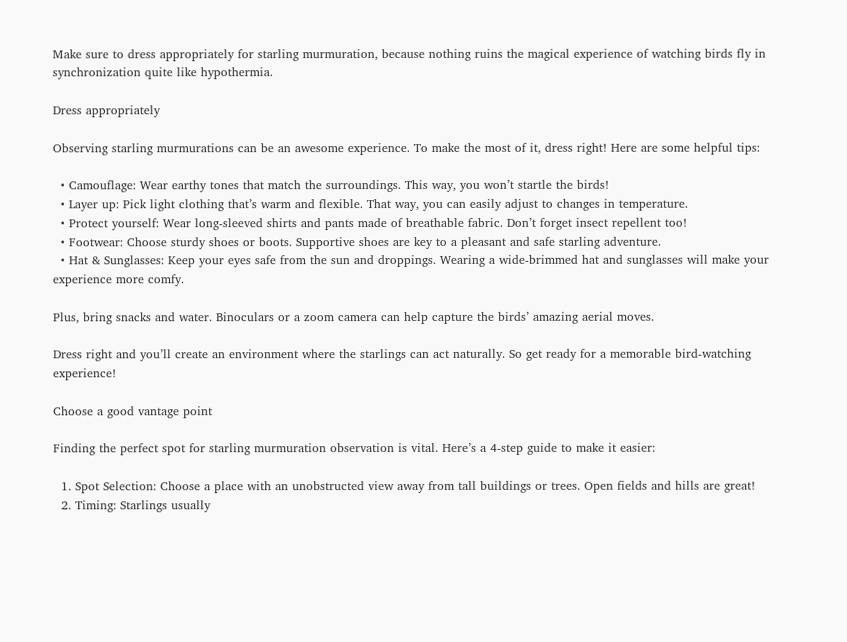Make sure to dress appropriately for starling murmuration, because nothing ruins the magical experience of watching birds fly in synchronization quite like hypothermia.

Dress appropriately

Observing starling murmurations can be an awesome experience. To make the most of it, dress right! Here are some helpful tips:

  • Camouflage: Wear earthy tones that match the surroundings. This way, you won’t startle the birds!
  • Layer up: Pick light clothing that’s warm and flexible. That way, you can easily adjust to changes in temperature.
  • Protect yourself: Wear long-sleeved shirts and pants made of breathable fabric. Don’t forget insect repellent too!
  • Footwear: Choose sturdy shoes or boots. Supportive shoes are key to a pleasant and safe starling adventure.
  • Hat & Sunglasses: Keep your eyes safe from the sun and droppings. Wearing a wide-brimmed hat and sunglasses will make your experience more comfy.

Plus, bring snacks and water. Binoculars or a zoom camera can help capture the birds’ amazing aerial moves.

Dress right and you’ll create an environment where the starlings can act naturally. So get ready for a memorable bird-watching experience!

Choose a good vantage point

Finding the perfect spot for starling murmuration observation is vital. Here’s a 4-step guide to make it easier:

  1. Spot Selection: Choose a place with an unobstructed view away from tall buildings or trees. Open fields and hills are great!
  2. Timing: Starlings usually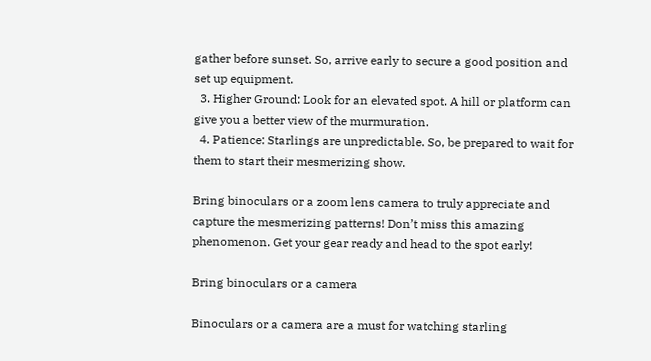gather before sunset. So, arrive early to secure a good position and set up equipment.
  3. Higher Ground: Look for an elevated spot. A hill or platform can give you a better view of the murmuration.
  4. Patience: Starlings are unpredictable. So, be prepared to wait for them to start their mesmerizing show.

Bring binoculars or a zoom lens camera to truly appreciate and capture the mesmerizing patterns! Don’t miss this amazing phenomenon. Get your gear ready and head to the spot early!

Bring binoculars or a camera

Binoculars or a camera are a must for watching starling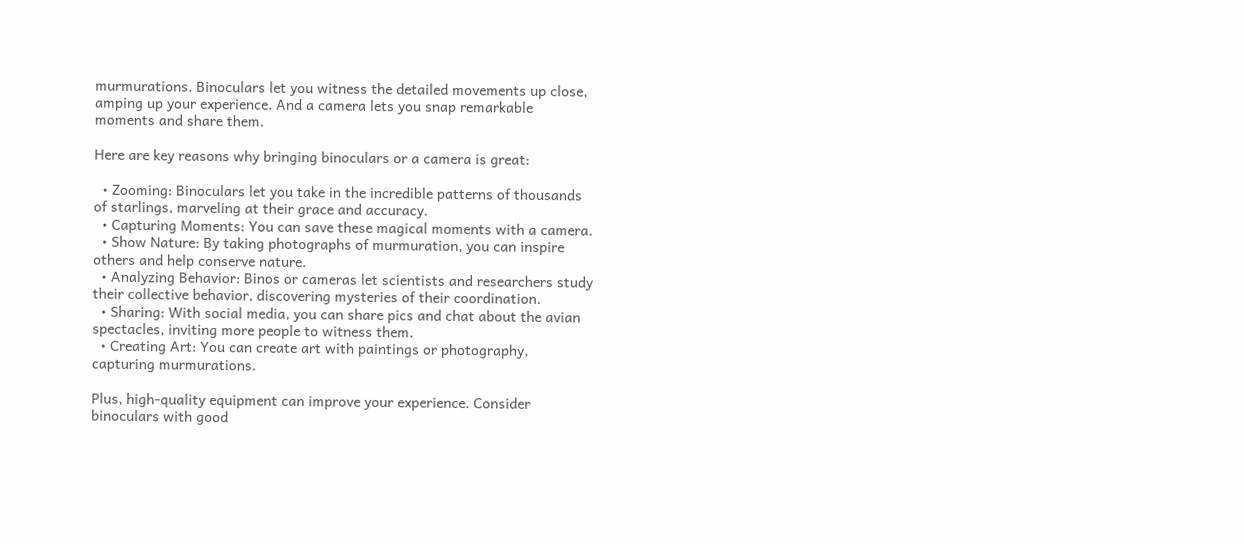murmurations. Binoculars let you witness the detailed movements up close, amping up your experience. And a camera lets you snap remarkable moments and share them.

Here are key reasons why bringing binoculars or a camera is great:

  • Zooming: Binoculars let you take in the incredible patterns of thousands of starlings, marveling at their grace and accuracy.
  • Capturing Moments: You can save these magical moments with a camera.
  • Show Nature: By taking photographs of murmuration, you can inspire others and help conserve nature.
  • Analyzing Behavior: Binos or cameras let scientists and researchers study their collective behavior, discovering mysteries of their coordination.
  • Sharing: With social media, you can share pics and chat about the avian spectacles, inviting more people to witness them.
  • Creating Art: You can create art with paintings or photography, capturing murmurations.

Plus, high-quality equipment can improve your experience. Consider binoculars with good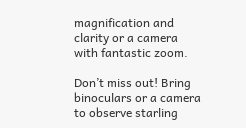magnification and clarity or a camera with fantastic zoom.

Don’t miss out! Bring binoculars or a camera to observe starling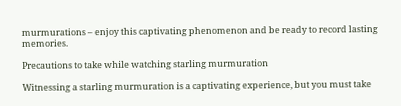murmurations – enjoy this captivating phenomenon and be ready to record lasting memories.

Precautions to take while watching starling murmuration

Witnessing a starling murmuration is a captivating experience, but you must take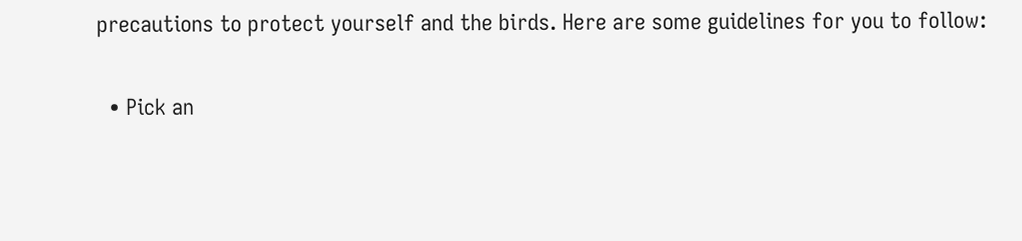precautions to protect yourself and the birds. Here are some guidelines for you to follow:

  • Pick an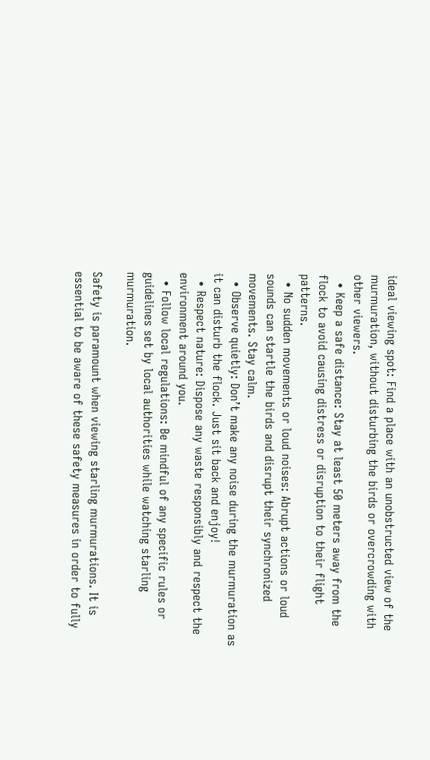ideal viewing spot: Find a place with an unobstructed view of the murmuration, without disturbing the birds or overcrowding with other viewers.
  • Keep a safe distance: Stay at least 50 meters away from the flock to avoid causing distress or disruption to their flight patterns.
  • No sudden movements or loud noises: Abrupt actions or loud sounds can startle the birds and disrupt their synchronized movements. Stay calm.
  • Observe quietly: Don’t make any noise during the murmuration as it can disturb the flock. Just sit back and enjoy!
  • Respect nature: Dispose any waste responsibly and respect the environment around you.
  • Follow local regulations: Be mindful of any specific rules or guidelines set by local authorities while watching starling murmuration.

Safety is paramount when viewing starling murmurations. It is essential to be aware of these safety measures in order to fully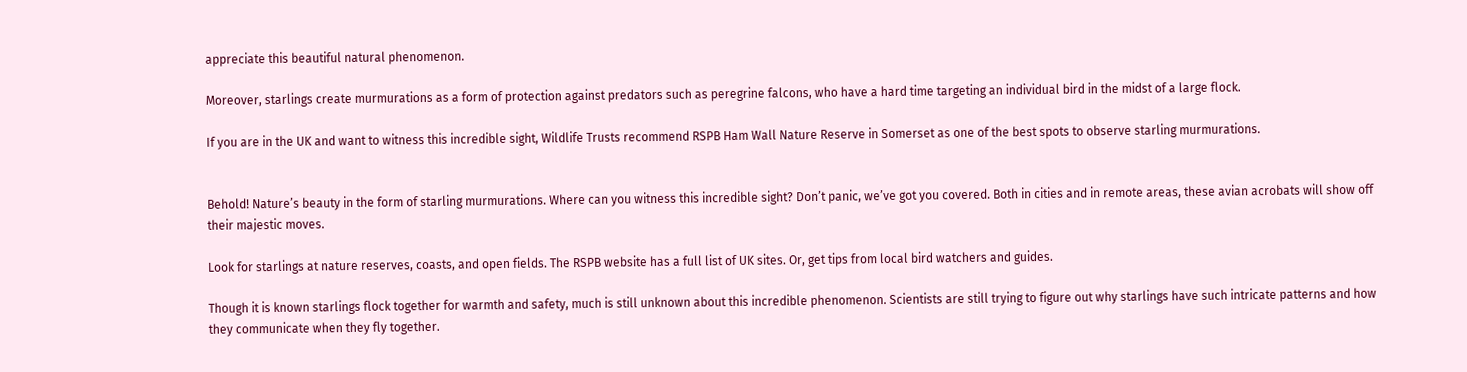appreciate this beautiful natural phenomenon.

Moreover, starlings create murmurations as a form of protection against predators such as peregrine falcons, who have a hard time targeting an individual bird in the midst of a large flock.

If you are in the UK and want to witness this incredible sight, Wildlife Trusts recommend RSPB Ham Wall Nature Reserve in Somerset as one of the best spots to observe starling murmurations.


Behold! Nature’s beauty in the form of starling murmurations. Where can you witness this incredible sight? Don’t panic, we’ve got you covered. Both in cities and in remote areas, these avian acrobats will show off their majestic moves.

Look for starlings at nature reserves, coasts, and open fields. The RSPB website has a full list of UK sites. Or, get tips from local bird watchers and guides.

Though it is known starlings flock together for warmth and safety, much is still unknown about this incredible phenomenon. Scientists are still trying to figure out why starlings have such intricate patterns and how they communicate when they fly together.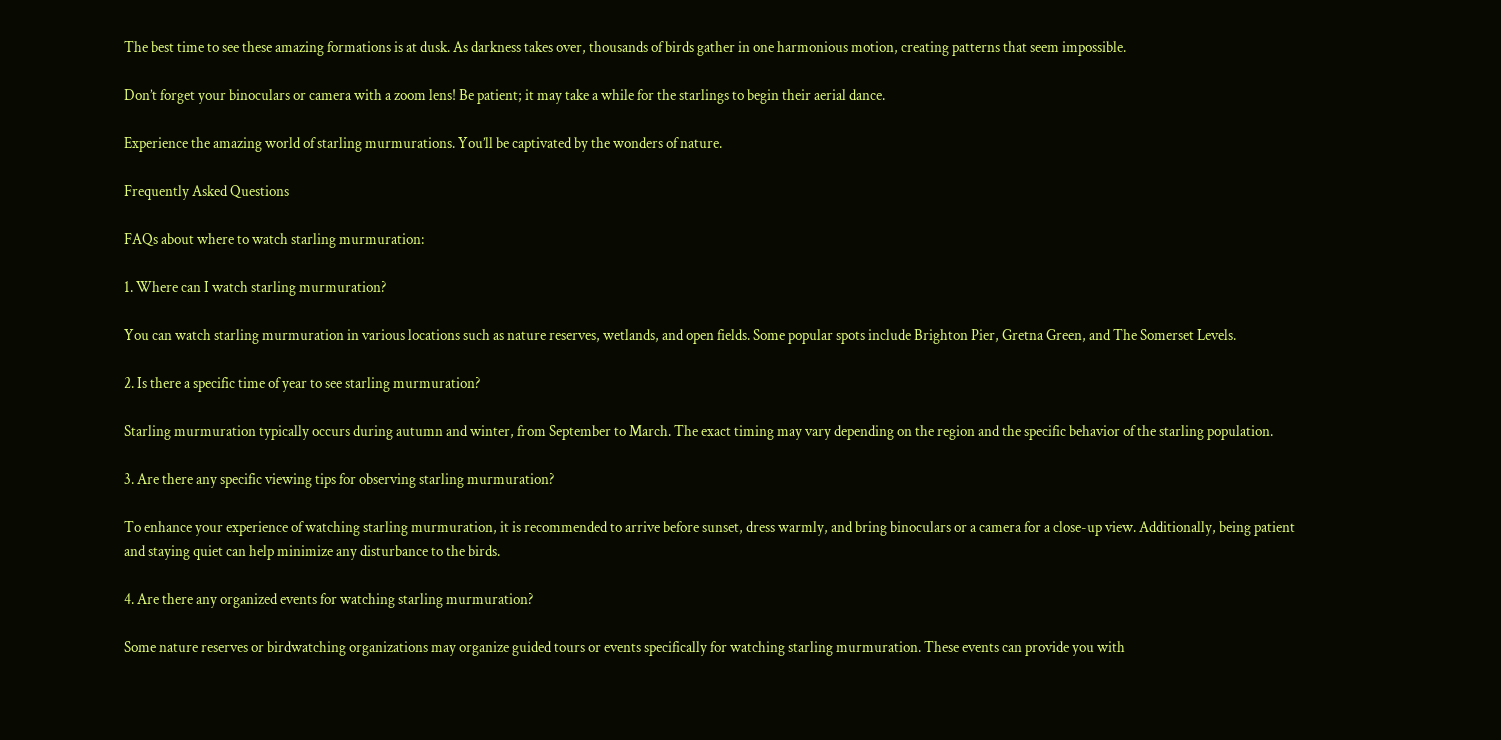The best time to see these amazing formations is at dusk. As darkness takes over, thousands of birds gather in one harmonious motion, creating patterns that seem impossible.

Don’t forget your binoculars or camera with a zoom lens! Be patient; it may take a while for the starlings to begin their aerial dance.

Experience the amazing world of starling murmurations. You’ll be captivated by the wonders of nature.

Frequently Asked Questions

FAQs about where to watch starling murmuration:

1. Where can I watch starling murmuration?

You can watch starling murmuration in various locations such as nature reserves, wetlands, and open fields. Some popular spots include Brighton Pier, Gretna Green, and The Somerset Levels.

2. Is there a specific time of year to see starling murmuration?

Starling murmuration typically occurs during autumn and winter, from September to March. The exact timing may vary depending on the region and the specific behavior of the starling population.

3. Are there any specific viewing tips for observing starling murmuration?

To enhance your experience of watching starling murmuration, it is recommended to arrive before sunset, dress warmly, and bring binoculars or a camera for a close-up view. Additionally, being patient and staying quiet can help minimize any disturbance to the birds.

4. Are there any organized events for watching starling murmuration?

Some nature reserves or birdwatching organizations may organize guided tours or events specifically for watching starling murmuration. These events can provide you with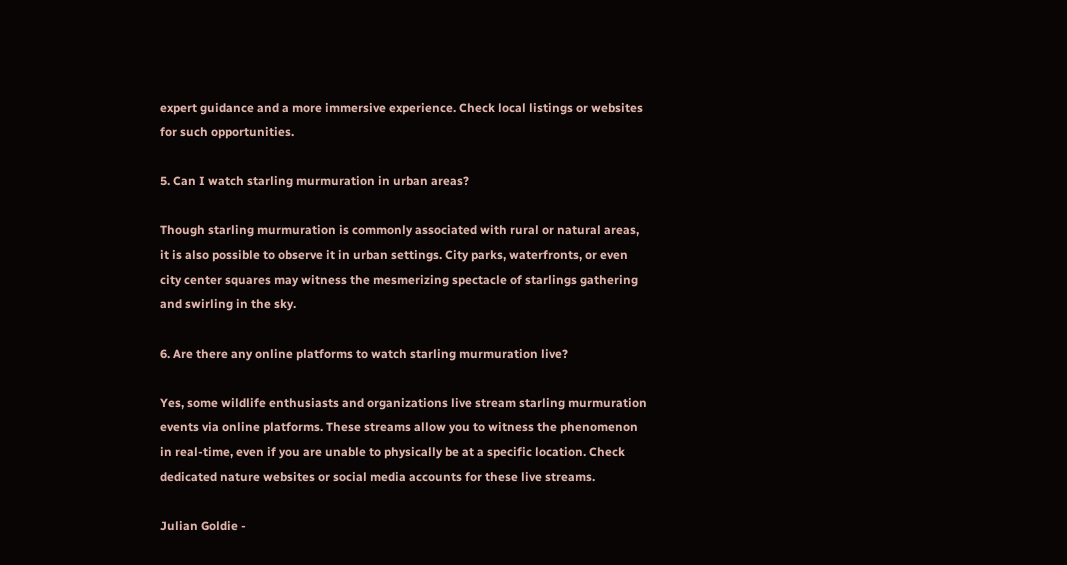expert guidance and a more immersive experience. Check local listings or websites for such opportunities.

5. Can I watch starling murmuration in urban areas?

Though starling murmuration is commonly associated with rural or natural areas, it is also possible to observe it in urban settings. City parks, waterfronts, or even city center squares may witness the mesmerizing spectacle of starlings gathering and swirling in the sky.

6. Are there any online platforms to watch starling murmuration live?

Yes, some wildlife enthusiasts and organizations live stream starling murmuration events via online platforms. These streams allow you to witness the phenomenon in real-time, even if you are unable to physically be at a specific location. Check dedicated nature websites or social media accounts for these live streams.

Julian Goldie -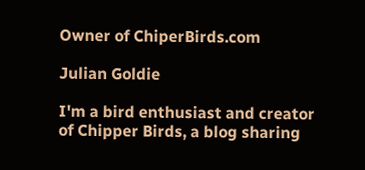Owner of ChiperBirds.com

Julian Goldie

I'm a bird enthusiast and creator of Chipper Birds, a blog sharing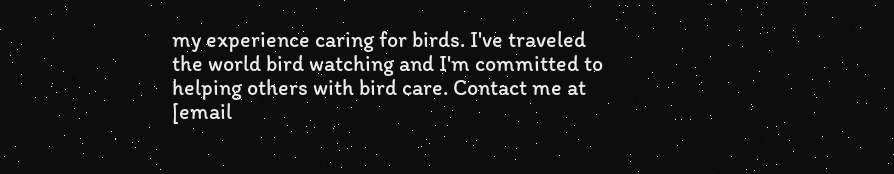my experience caring for birds. I've traveled the world bird watching and I'm committed to helping others with bird care. Contact me at [email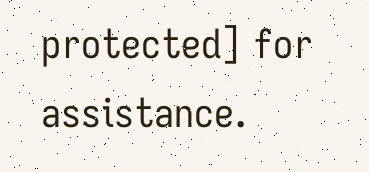protected] for assistance.